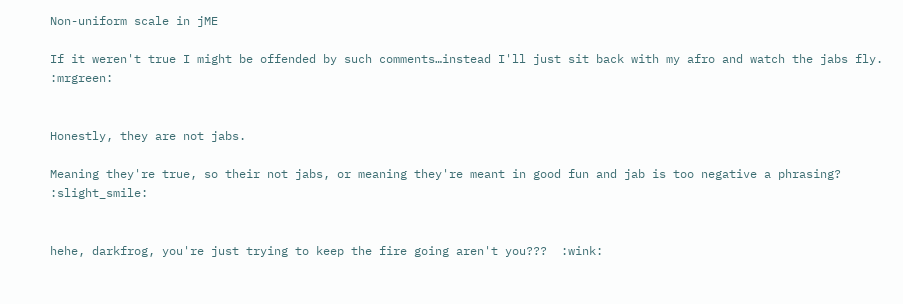Non-uniform scale in jME

If it weren't true I might be offended by such comments…instead I'll just sit back with my afro and watch the jabs fly.  :mrgreen:


Honestly, they are not jabs.

Meaning they're true, so their not jabs, or meaning they're meant in good fun and jab is too negative a phrasing?  :slight_smile:


hehe, darkfrog, you're just trying to keep the fire going aren't you???  :wink: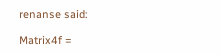renanse said:

Matrix4f =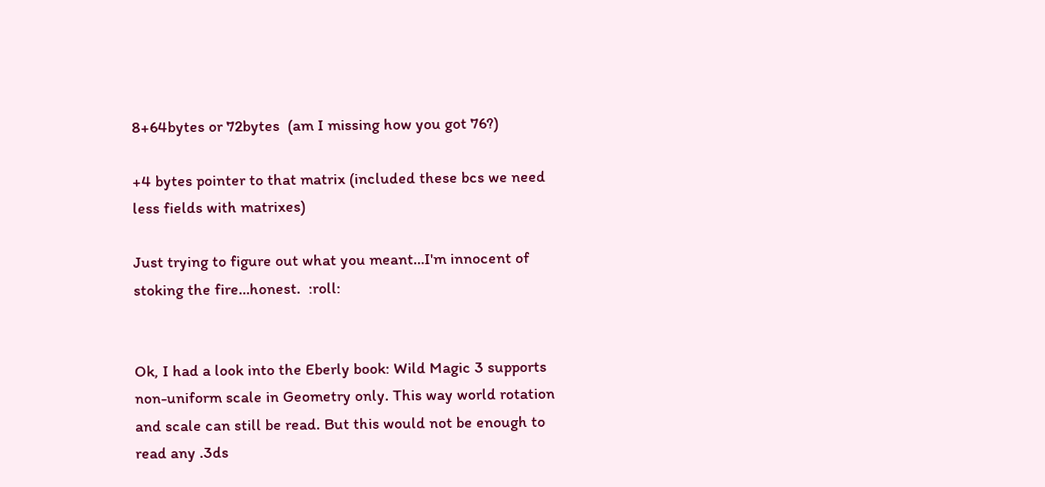8+64bytes or 72bytes  (am I missing how you got 76?)

+4 bytes pointer to that matrix (included these bcs we need less fields with matrixes)

Just trying to figure out what you meant…I'm innocent of stoking the fire…honest.  :roll:


Ok, I had a look into the Eberly book: Wild Magic 3 supports non-uniform scale in Geometry only. This way world rotation and scale can still be read. But this would not be enough to read any .3ds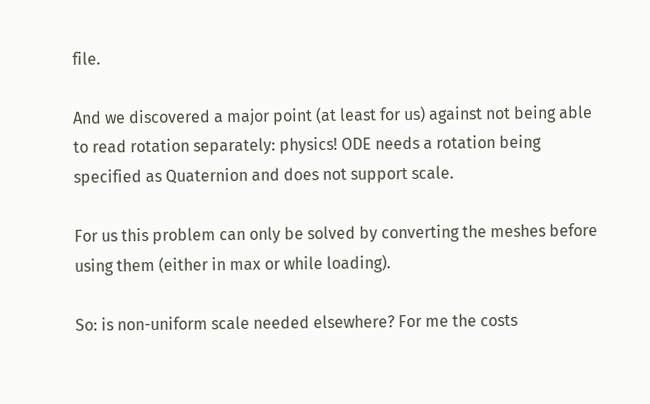file.

And we discovered a major point (at least for us) against not being able to read rotation separately: physics! ODE needs a rotation being specified as Quaternion and does not support scale.

For us this problem can only be solved by converting the meshes before using them (either in max or while loading).

So: is non-uniform scale needed elsewhere? For me the costs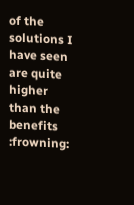of the solutions I have seen are quite higher than the benefits :frowning: